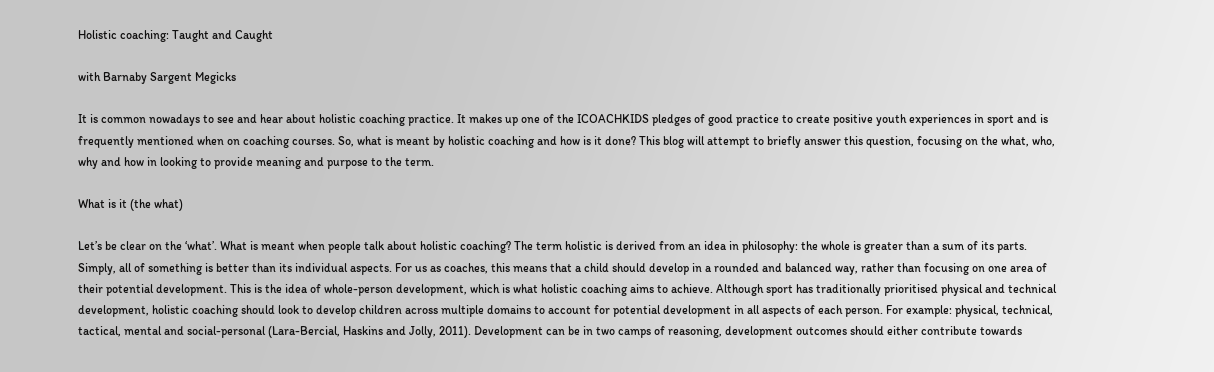Holistic coaching: Taught and Caught

with Barnaby Sargent Megicks

It is common nowadays to see and hear about holistic coaching practice. It makes up one of the ICOACHKIDS pledges of good practice to create positive youth experiences in sport and is frequently mentioned when on coaching courses. So, what is meant by holistic coaching and how is it done? This blog will attempt to briefly answer this question, focusing on the what, who, why and how in looking to provide meaning and purpose to the term.

What is it (the what)

Let’s be clear on the ‘what’. What is meant when people talk about holistic coaching? The term holistic is derived from an idea in philosophy: the whole is greater than a sum of its parts. Simply, all of something is better than its individual aspects. For us as coaches, this means that a child should develop in a rounded and balanced way, rather than focusing on one area of their potential development. This is the idea of whole-person development, which is what holistic coaching aims to achieve. Although sport has traditionally prioritised physical and technical development, holistic coaching should look to develop children across multiple domains to account for potential development in all aspects of each person. For example: physical, technical, tactical, mental and social-personal (Lara-Bercial, Haskins and Jolly, 2011). Development can be in two camps of reasoning, development outcomes should either contribute towards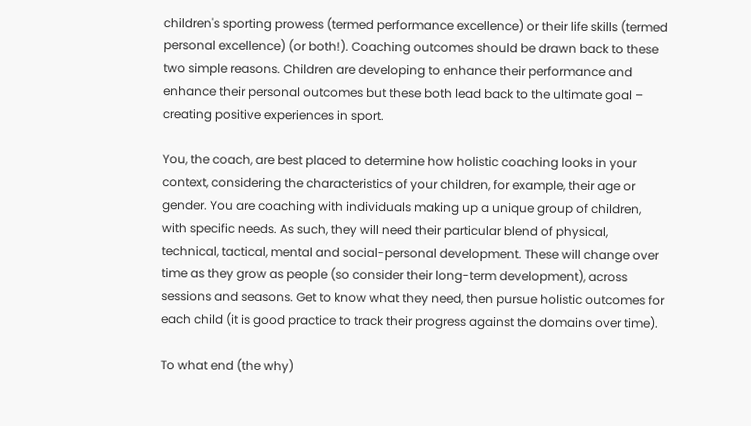children's sporting prowess (termed performance excellence) or their life skills (termed personal excellence) (or both!). Coaching outcomes should be drawn back to these two simple reasons. Children are developing to enhance their performance and enhance their personal outcomes but these both lead back to the ultimate goal – creating positive experiences in sport.

You, the coach, are best placed to determine how holistic coaching looks in your context, considering the characteristics of your children, for example, their age or gender. You are coaching with individuals making up a unique group of children, with specific needs. As such, they will need their particular blend of physical, technical, tactical, mental and social-personal development. These will change over time as they grow as people (so consider their long-term development), across sessions and seasons. Get to know what they need, then pursue holistic outcomes for each child (it is good practice to track their progress against the domains over time).

To what end (the why)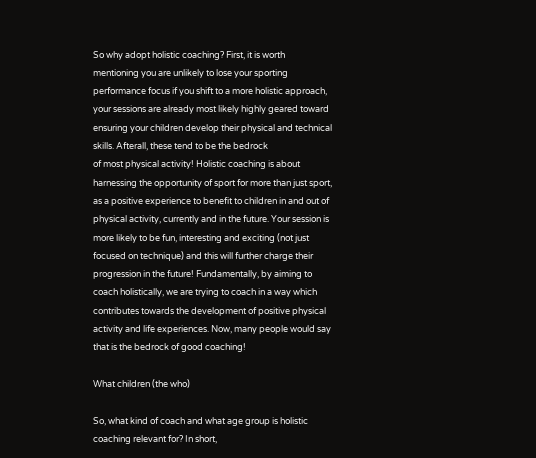So why adopt holistic coaching? First, it is worth mentioning you are unlikely to lose your sporting performance focus if you shift to a more holistic approach, your sessions are already most likely highly geared toward ensuring your children develop their physical and technical skills. Afterall, these tend to be the bedrock
of most physical activity! Holistic coaching is about harnessing the opportunity of sport for more than just sport, as a positive experience to benefit to children in and out of physical activity, currently and in the future. Your session is more likely to be fun, interesting and exciting (not just focused on technique) and this will further charge their progression in the future! Fundamentally, by aiming to coach holistically, we are trying to coach in a way which contributes towards the development of positive physical activity and life experiences. Now, many people would say that is the bedrock of good coaching!

What children (the who)

So, what kind of coach and what age group is holistic coaching relevant for? In short,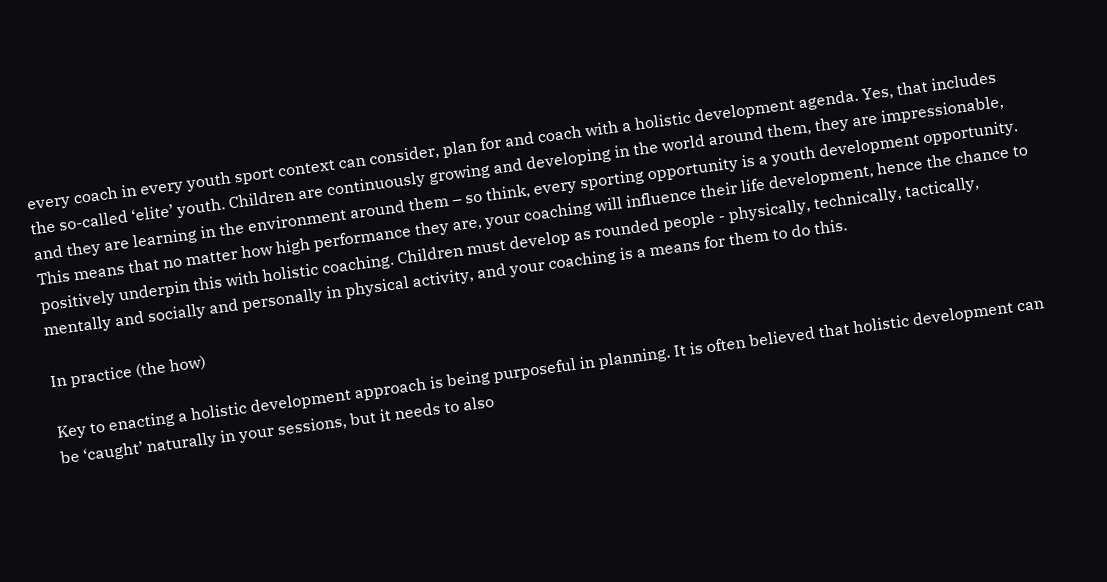every coach in every youth sport context can consider, plan for and coach with a holistic development agenda. Yes, that includes the so-called ‘elite’ youth. Children are continuously growing and developing in the world around them, they are impressionable, and they are learning in the environment around them – so think, every sporting opportunity is a youth development opportunity. This means that no matter how high performance they are, your coaching will influence their life development, hence the chance to positively underpin this with holistic coaching. Children must develop as rounded people - physically, technically, tactically, mentally and socially and personally in physical activity, and your coaching is a means for them to do this.

In practice (the how)

Key to enacting a holistic development approach is being purposeful in planning. It is often believed that holistic development can be ‘caught’ naturally in your sessions, but it needs to also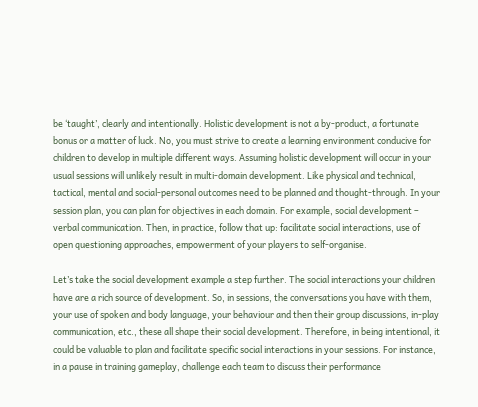be ‘taught’, clearly and intentionally. Holistic development is not a by-product, a fortunate bonus or a matter of luck. No, you must strive to create a learning environment conducive for children to develop in multiple different ways. Assuming holistic development will occur in your usual sessions will unlikely result in multi-domain development. Like physical and technical, tactical, mental and social-personal outcomes need to be planned and thought-through. In your session plan, you can plan for objectives in each domain. For example, social development – verbal communication. Then, in practice, follow that up: facilitate social interactions, use of open questioning approaches, empowerment of your players to self-organise.

Let’s take the social development example a step further. The social interactions your children have are a rich source of development. So, in sessions, the conversations you have with them, your use of spoken and body language, your behaviour and then their group discussions, in-play communication, etc., these all shape their social development. Therefore, in being intentional, it could be valuable to plan and facilitate specific social interactions in your sessions. For instance, in a pause in training gameplay, challenge each team to discuss their performance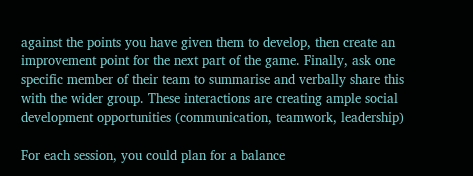against the points you have given them to develop, then create an improvement point for the next part of the game. Finally, ask one specific member of their team to summarise and verbally share this with the wider group. These interactions are creating ample social development opportunities (communication, teamwork, leadership)

For each session, you could plan for a balance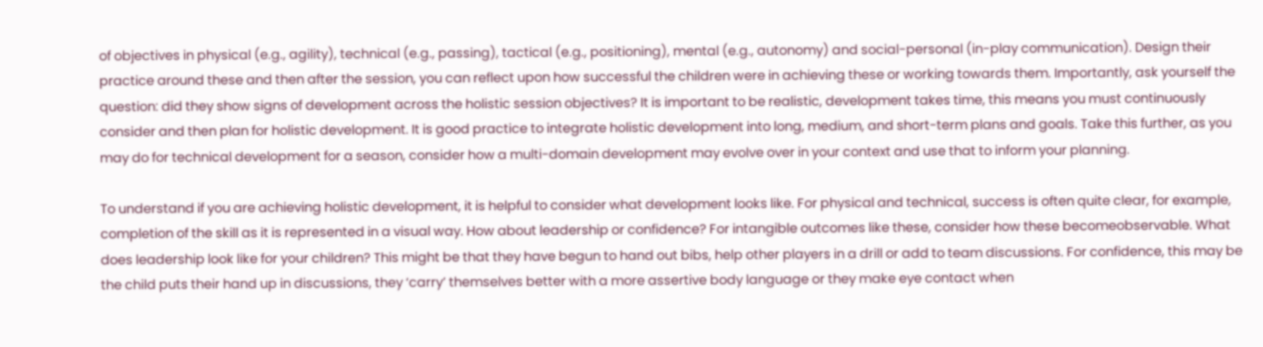of objectives in physical (e.g., agility), technical (e.g., passing), tactical (e.g., positioning), mental (e.g., autonomy) and social-personal (in-play communication). Design their practice around these and then after the session, you can reflect upon how successful the children were in achieving these or working towards them. Importantly, ask yourself the question: did they show signs of development across the holistic session objectives? It is important to be realistic, development takes time, this means you must continuously consider and then plan for holistic development. It is good practice to integrate holistic development into long, medium, and short-term plans and goals. Take this further, as you may do for technical development for a season, consider how a multi-domain development may evolve over in your context and use that to inform your planning.

To understand if you are achieving holistic development, it is helpful to consider what development looks like. For physical and technical, success is often quite clear, for example, completion of the skill as it is represented in a visual way. How about leadership or confidence? For intangible outcomes like these, consider how these becomeobservable. What does leadership look like for your children? This might be that they have begun to hand out bibs, help other players in a drill or add to team discussions. For confidence, this may be the child puts their hand up in discussions, they ‘carry’ themselves better with a more assertive body language or they make eye contact when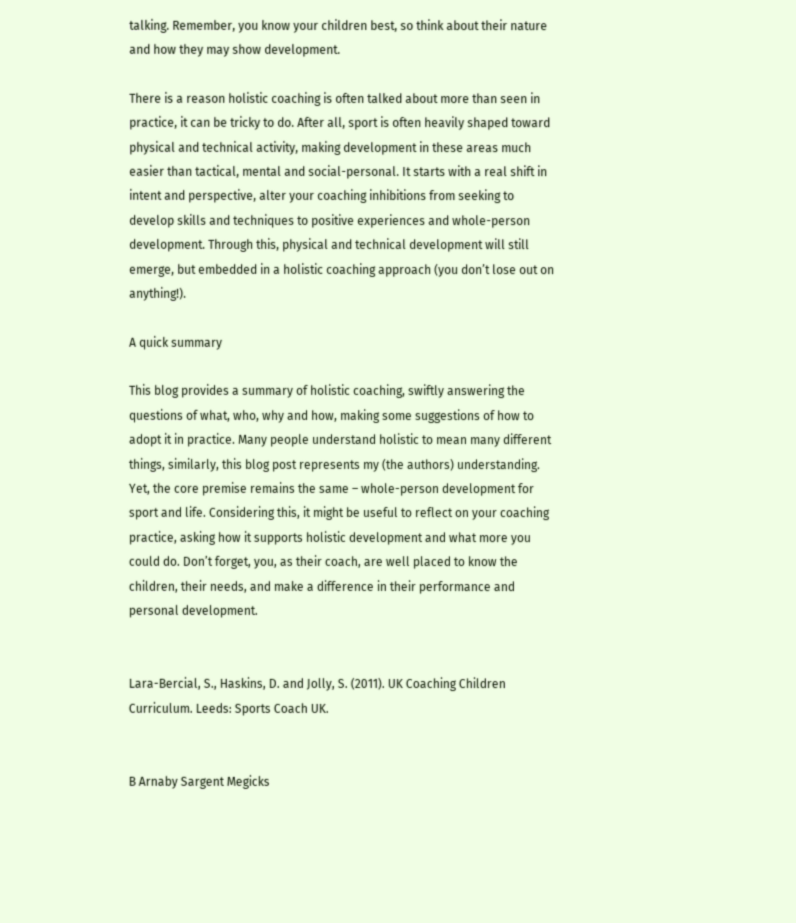talking. Remember, you know your children best, so think about their nature and how they may show development.

There is a reason holistic coaching is often talked about more than seen in practice, it can be tricky to do. After all, sport is often heavily shaped toward physical and technical activity, making development in these areas much easier than tactical, mental and social-personal. It starts with a real shift in intent and perspective, alter your coaching inhibitions from seeking to develop skills and techniques to positive experiences and whole-person development. Through this, physical and technical development will still emerge, but embedded in a holistic coaching approach (you don’t lose out on anything!).

A quick summary

This blog provides a summary of holistic coaching, swiftly answering the questions of what, who, why and how, making some suggestions of how to adopt it in practice. Many people understand holistic to mean many different things, similarly, this blog post represents my (the authors) understanding. Yet, the core premise remains the same – whole-person development for sport and life. Considering this, it might be useful to reflect on your coaching practice, asking how it supports holistic development and what more you could do. Don’t forget, you, as their coach, are well placed to know the children, their needs, and make a difference in their performance and personal development.


Lara-Bercial, S., Haskins, D. and Jolly, S. (2011). UK Coaching Children Curriculum. Leeds: Sports Coach UK.


B Arnaby Sargent Megicks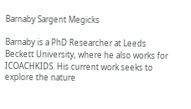Barnaby Sargent Megicks

Barnaby is a PhD Researcher at Leeds Beckett University, where he also works for ICOACHKIDS. His current work seeks to explore the nature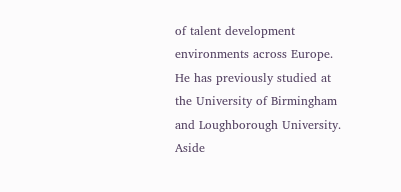of talent development environments across Europe. He has previously studied at the University of Birmingham and Loughborough University. Aside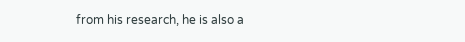from his research, he is also a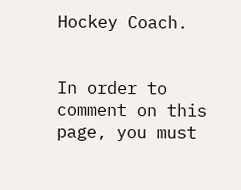Hockey Coach.


In order to comment on this page, you must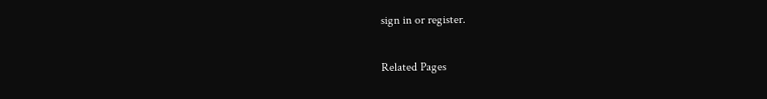sign in or register.

Related Pages